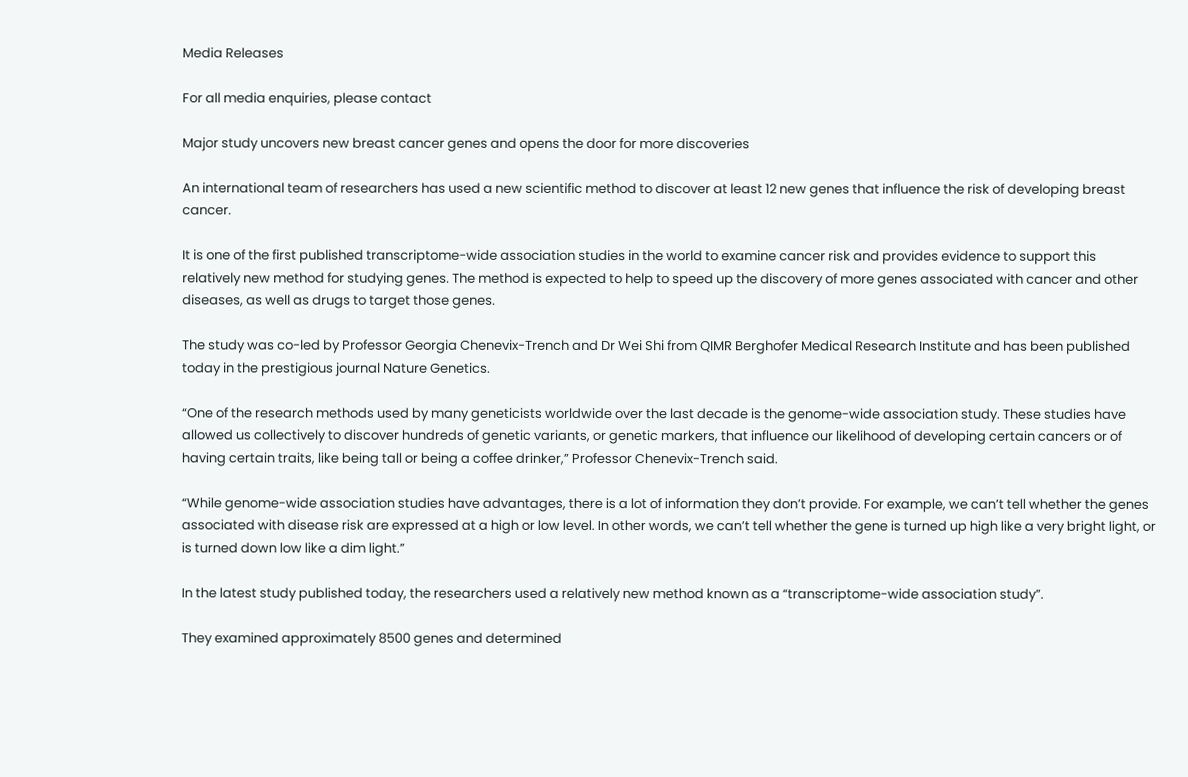Media Releases

For all media enquiries, please contact

Major study uncovers new breast cancer genes and opens the door for more discoveries

An international team of researchers has used a new scientific method to discover at least 12 new genes that influence the risk of developing breast cancer.

It is one of the first published transcriptome-wide association studies in the world to examine cancer risk and provides evidence to support this relatively new method for studying genes. The method is expected to help to speed up the discovery of more genes associated with cancer and other diseases, as well as drugs to target those genes.

The study was co-led by Professor Georgia Chenevix-Trench and Dr Wei Shi from QIMR Berghofer Medical Research Institute and has been published today in the prestigious journal Nature Genetics.

“One of the research methods used by many geneticists worldwide over the last decade is the genome-wide association study. These studies have allowed us collectively to discover hundreds of genetic variants, or genetic markers, that influence our likelihood of developing certain cancers or of having certain traits, like being tall or being a coffee drinker,” Professor Chenevix-Trench said.

“While genome-wide association studies have advantages, there is a lot of information they don’t provide. For example, we can’t tell whether the genes associated with disease risk are expressed at a high or low level. In other words, we can’t tell whether the gene is turned up high like a very bright light, or is turned down low like a dim light.”

In the latest study published today, the researchers used a relatively new method known as a “transcriptome-wide association study”.

They examined approximately 8500 genes and determined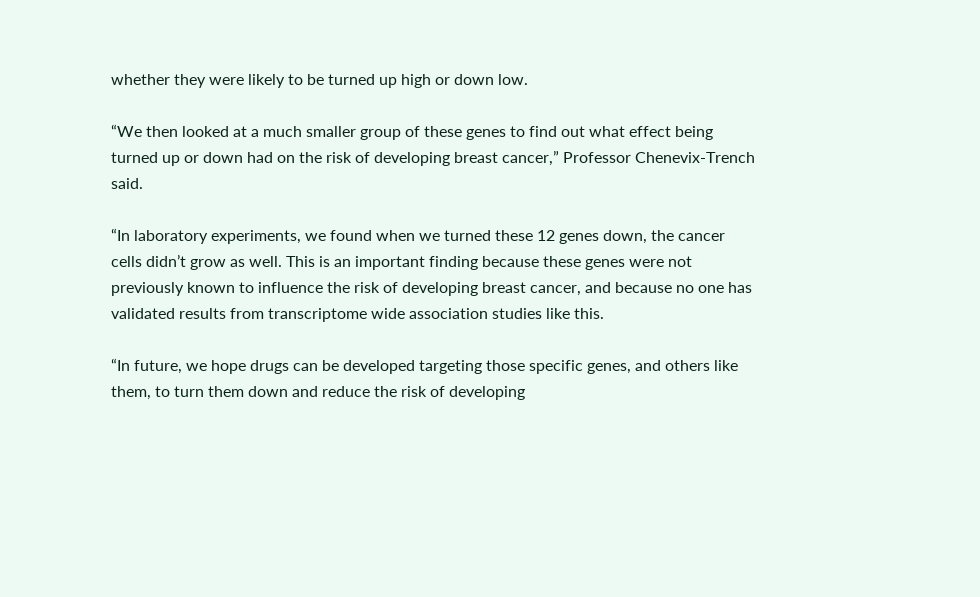whether they were likely to be turned up high or down low.

“We then looked at a much smaller group of these genes to find out what effect being turned up or down had on the risk of developing breast cancer,” Professor Chenevix-Trench said.

“In laboratory experiments, we found when we turned these 12 genes down, the cancer cells didn’t grow as well. This is an important finding because these genes were not previously known to influence the risk of developing breast cancer, and because no one has validated results from transcriptome wide association studies like this.

“In future, we hope drugs can be developed targeting those specific genes, and others like them, to turn them down and reduce the risk of developing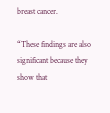breast cancer.

“These findings are also significant because they show that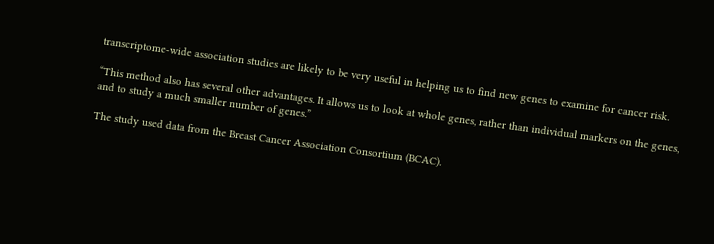transcriptome-wide association studies are likely to be very useful in helping us to find new genes to examine for cancer risk.

“This method also has several other advantages. It allows us to look at whole genes, rather than individual markers on the genes, and to study a much smaller number of genes.”

The study used data from the Breast Cancer Association Consortium (BCAC).